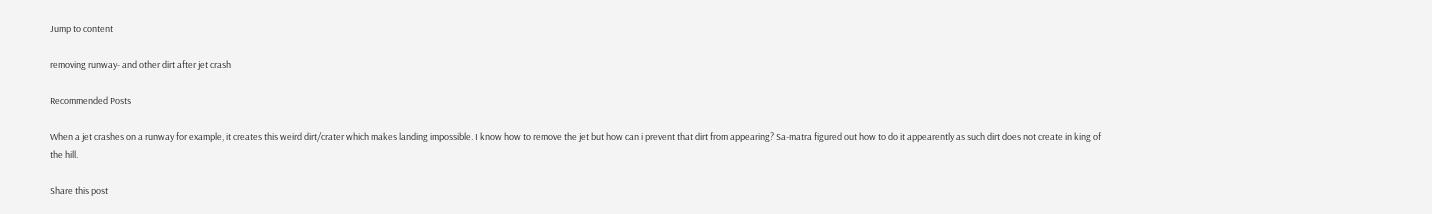Jump to content

removing runway- and other dirt after jet crash

Recommended Posts

When a jet crashes on a runway for example, it creates this weird dirt/crater which makes landing impossible. I know how to remove the jet but how can i prevent that dirt from appearing? Sa-matra figured out how to do it appearently as such dirt does not create in king of the hill.

Share this post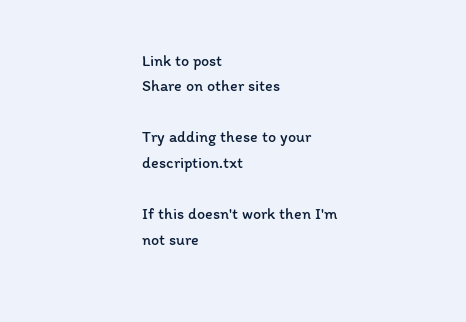Link to post
Share on other sites

Try adding these to your description.txt

If this doesn't work then I'm not sure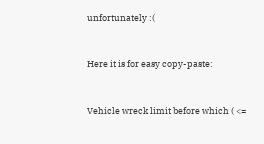unfortunately :(


Here it is for easy copy-paste:


Vehicle wreck limit before which ( <=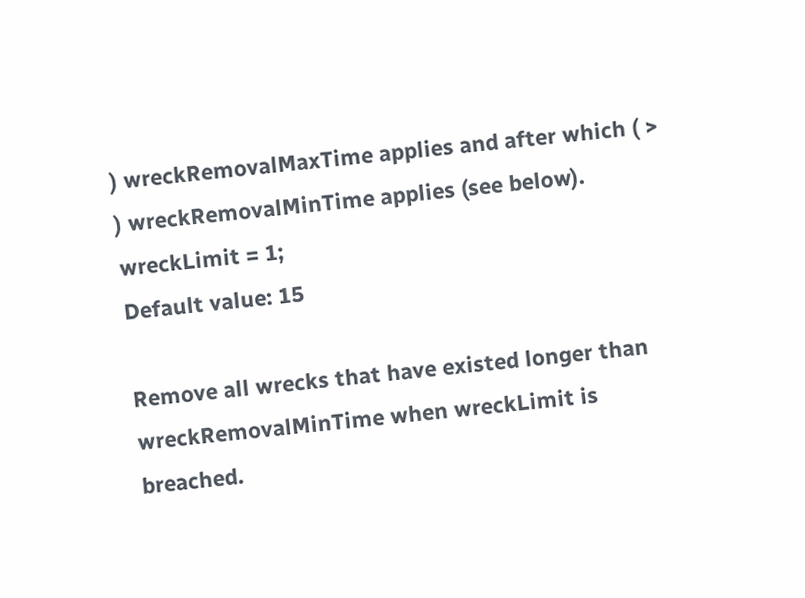) wreckRemovalMaxTime applies and after which ( > ) wreckRemovalMinTime applies (see below).
wreckLimit = 1;
Default value: 15

Remove all wrecks that have existed longer than wreckRemovalMinTime when wreckLimit is breached.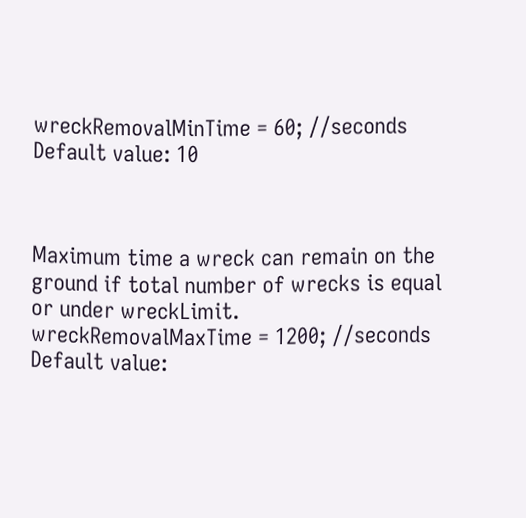wreckRemovalMinTime = 60; //seconds
Default value: 10



Maximum time a wreck can remain on the ground if total number of wrecks is equal or under wreckLimit.
wreckRemovalMaxTime = 1200; //seconds
Default value: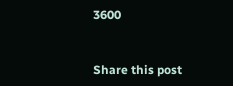3600


Share this post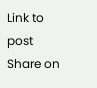Link to post
Share on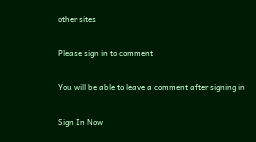other sites

Please sign in to comment

You will be able to leave a comment after signing in

Sign In Now